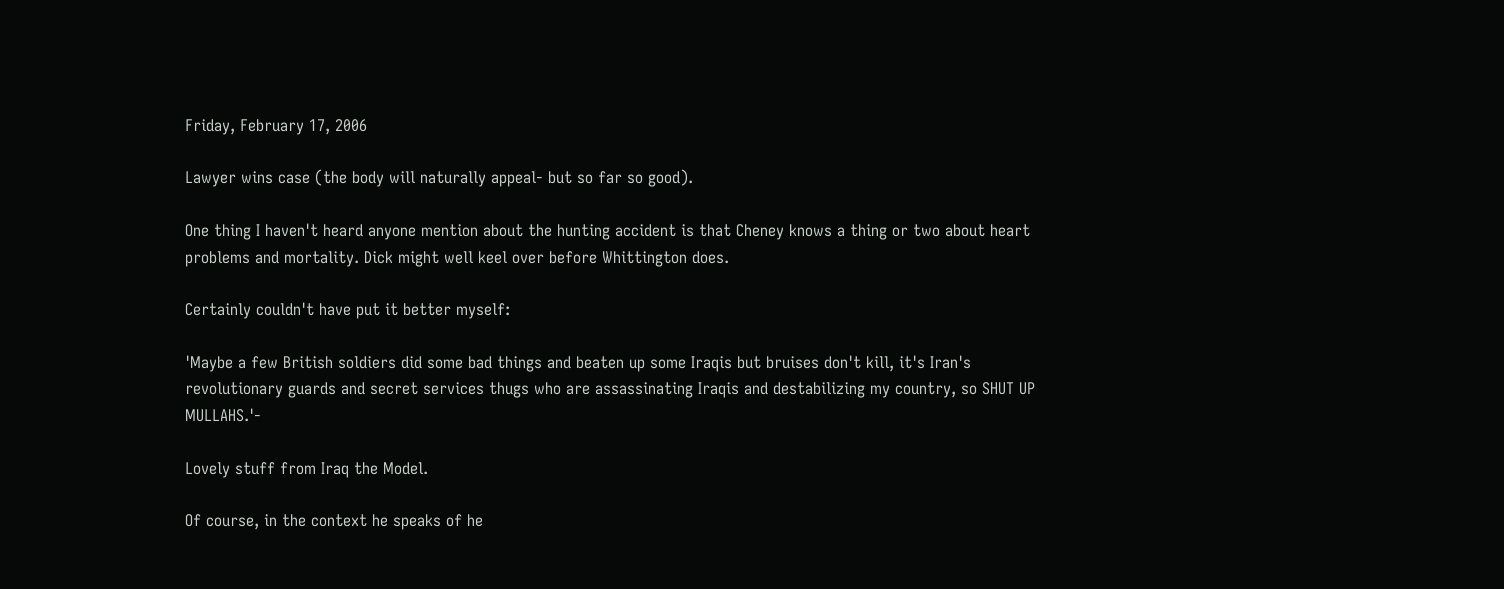Friday, February 17, 2006

Lawyer wins case (the body will naturally appeal- but so far so good).

One thing I haven't heard anyone mention about the hunting accident is that Cheney knows a thing or two about heart problems and mortality. Dick might well keel over before Whittington does.

Certainly couldn't have put it better myself:

'Maybe a few British soldiers did some bad things and beaten up some Iraqis but bruises don't kill, it's Iran's revolutionary guards and secret services thugs who are assassinating Iraqis and destabilizing my country, so SHUT UP MULLAHS.'-

Lovely stuff from Iraq the Model.

Of course, in the context he speaks of he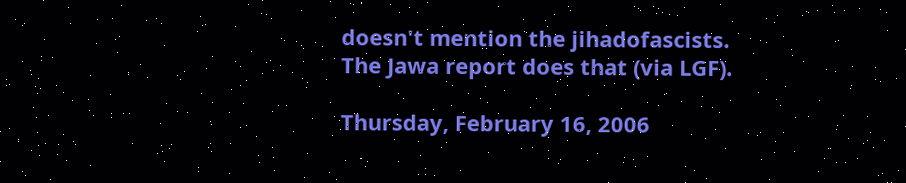doesn't mention the jihadofascists. The Jawa report does that (via LGF).

Thursday, February 16, 2006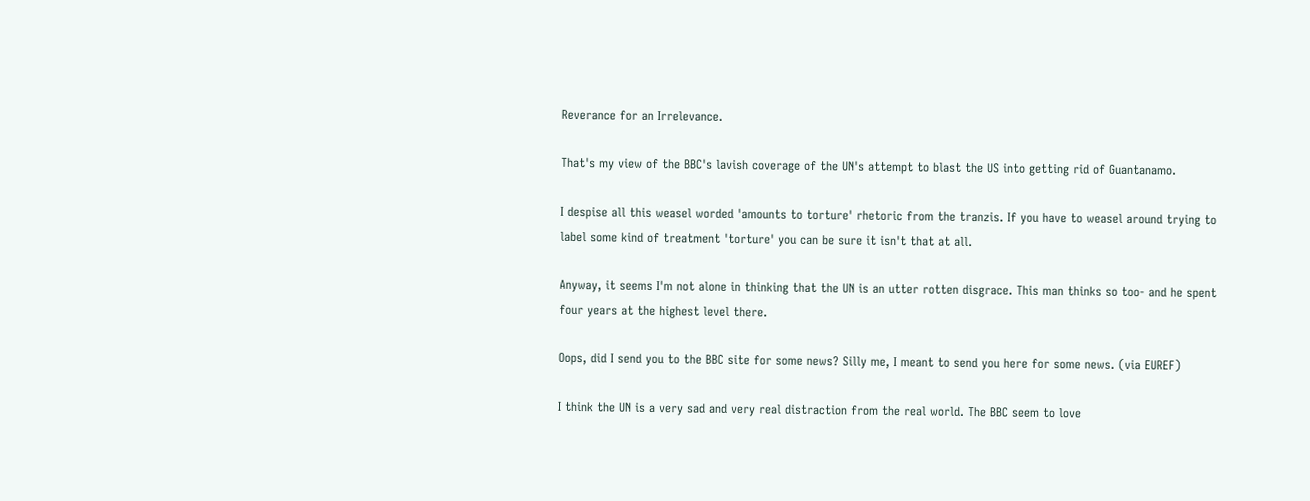Reverance for an Irrelevance.

That's my view of the BBC's lavish coverage of the UN's attempt to blast the US into getting rid of Guantanamo.

I despise all this weasel worded 'amounts to torture' rhetoric from the tranzis. If you have to weasel around trying to label some kind of treatment 'torture' you can be sure it isn't that at all.

Anyway, it seems I'm not alone in thinking that the UN is an utter rotten disgrace. This man thinks so too- and he spent four years at the highest level there.

Oops, did I send you to the BBC site for some news? Silly me, I meant to send you here for some news. (via EUREF)

I think the UN is a very sad and very real distraction from the real world. The BBC seem to love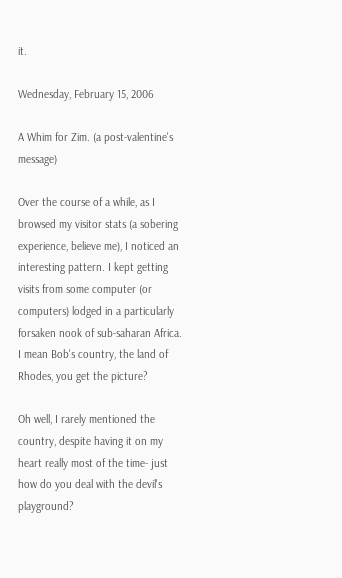it.

Wednesday, February 15, 2006

A Whim for Zim. (a post-valentine's message)

Over the course of a while, as I browsed my visitor stats (a sobering experience, believe me), I noticed an interesting pattern. I kept getting visits from some computer (or computers) lodged in a particularly forsaken nook of sub-saharan Africa. I mean Bob's country, the land of Rhodes, you get the picture?

Oh well, I rarely mentioned the country, despite having it on my heart really most of the time- just how do you deal with the devil's playground?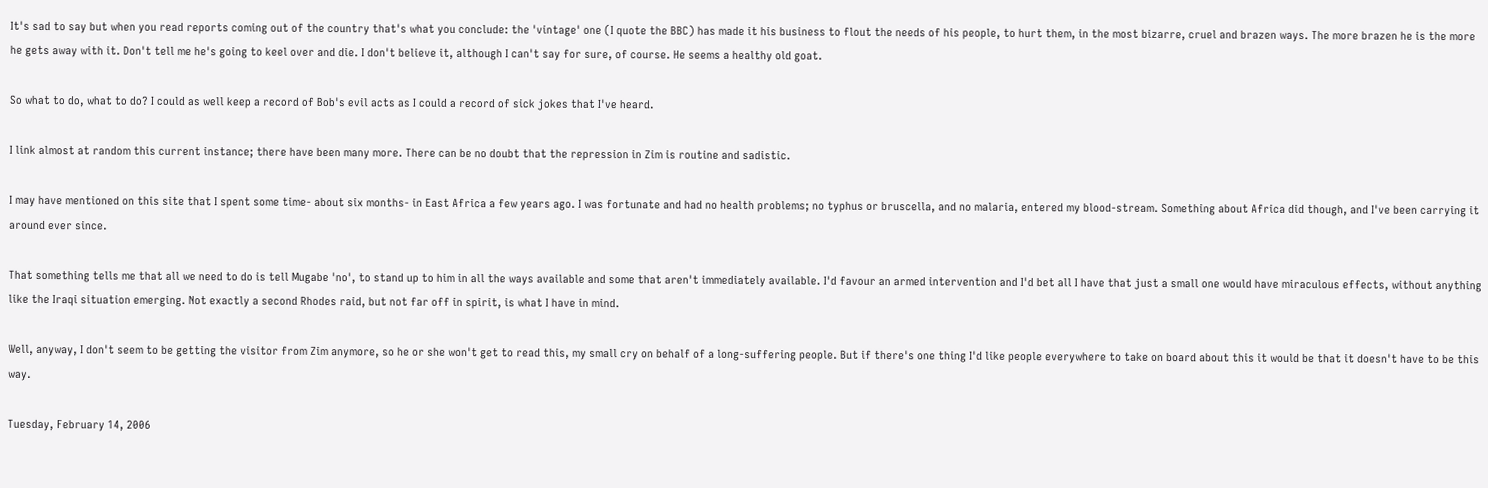It's sad to say but when you read reports coming out of the country that's what you conclude: the 'vintage' one (I quote the BBC) has made it his business to flout the needs of his people, to hurt them, in the most bizarre, cruel and brazen ways. The more brazen he is the more he gets away with it. Don't tell me he's going to keel over and die. I don't believe it, although I can't say for sure, of course. He seems a healthy old goat.

So what to do, what to do? I could as well keep a record of Bob's evil acts as I could a record of sick jokes that I've heard.

I link almost at random this current instance; there have been many more. There can be no doubt that the repression in Zim is routine and sadistic.

I may have mentioned on this site that I spent some time- about six months- in East Africa a few years ago. I was fortunate and had no health problems; no typhus or bruscella, and no malaria, entered my blood-stream. Something about Africa did though, and I've been carrying it around ever since.

That something tells me that all we need to do is tell Mugabe 'no', to stand up to him in all the ways available and some that aren't immediately available. I'd favour an armed intervention and I'd bet all I have that just a small one would have miraculous effects, without anything like the Iraqi situation emerging. Not exactly a second Rhodes raid, but not far off in spirit, is what I have in mind.

Well, anyway, I don't seem to be getting the visitor from Zim anymore, so he or she won't get to read this, my small cry on behalf of a long-suffering people. But if there's one thing I'd like people everywhere to take on board about this it would be that it doesn't have to be this way.

Tuesday, February 14, 2006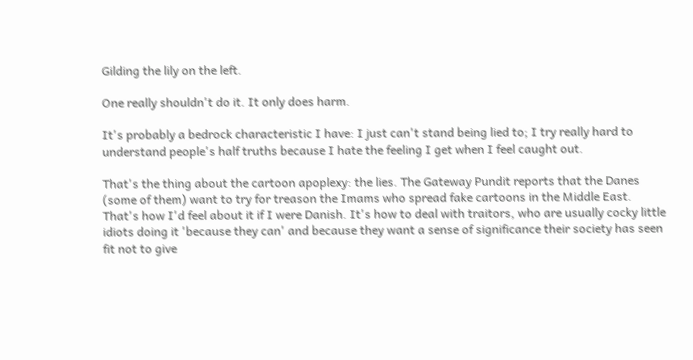Gilding the lily on the left.

One really shouldn't do it. It only does harm.

It's probably a bedrock characteristic I have: I just can't stand being lied to; I try really hard to understand people's half truths because I hate the feeling I get when I feel caught out.

That's the thing about the cartoon apoplexy: the lies. The Gateway Pundit reports that the Danes (some of them) want to try for treason the Imams who spread fake cartoons in the Middle East. That's how I'd feel about it if I were Danish. It's how to deal with traitors, who are usually cocky little idiots doing it 'because they can' and because they want a sense of significance their society has seen fit not to give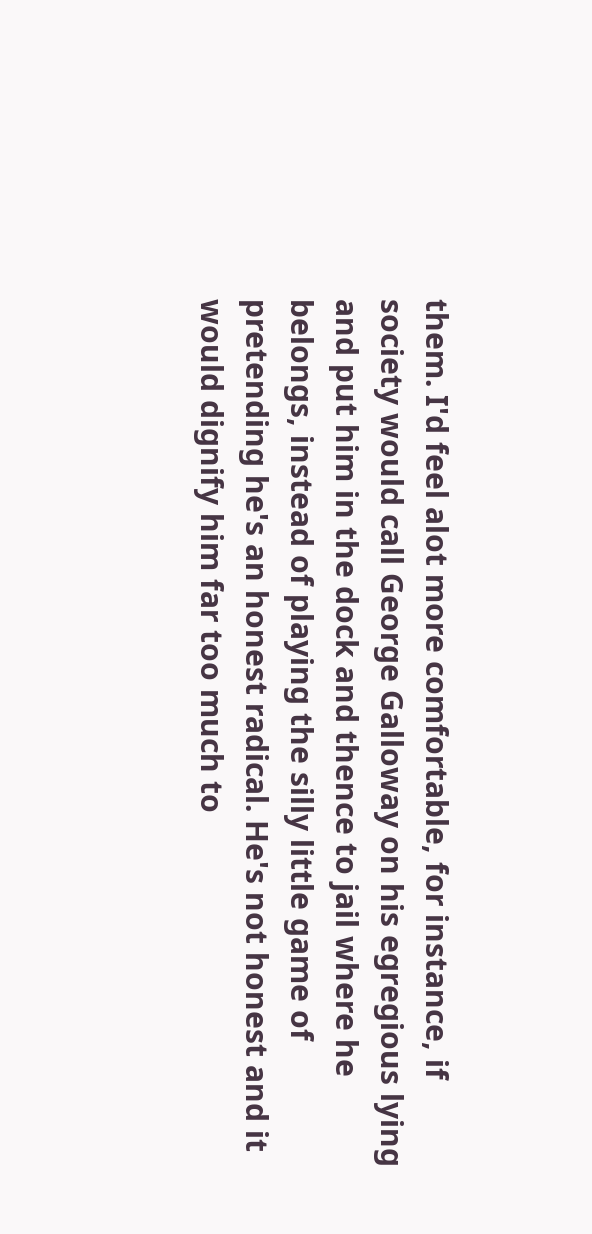them. I'd feel alot more comfortable, for instance, if society would call George Galloway on his egregious lying and put him in the dock and thence to jail where he belongs, instead of playing the silly little game of pretending he's an honest radical. He's not honest and it would dignify him far too much to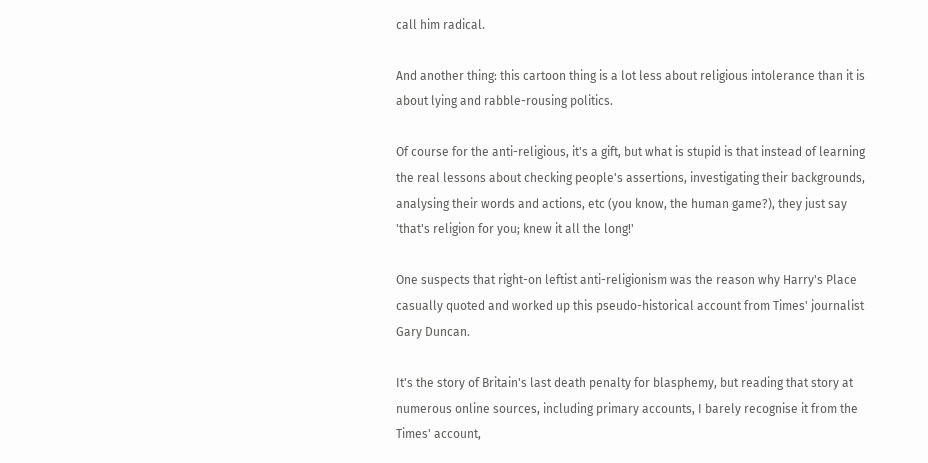call him radical.

And another thing: this cartoon thing is a lot less about religious intolerance than it is about lying and rabble-rousing politics.

Of course for the anti-religious, it's a gift, but what is stupid is that instead of learning the real lessons about checking people's assertions, investigating their backgrounds, analysing their words and actions, etc (you know, the human game?), they just say 'that's religion for you; knew it all the long!'

One suspects that right-on leftist anti-religionism was the reason why Harry's Place casually quoted and worked up this pseudo-historical account from Times' journalist Gary Duncan.

It's the story of Britain's last death penalty for blasphemy, but reading that story at numerous online sources, including primary accounts, I barely recognise it from the Times' account,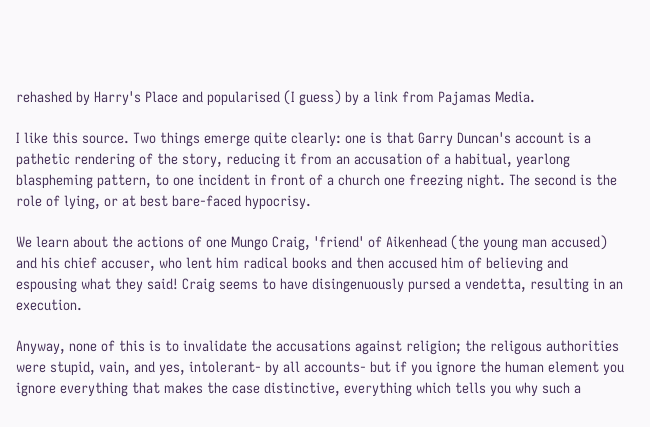rehashed by Harry's Place and popularised (I guess) by a link from Pajamas Media.

I like this source. Two things emerge quite clearly: one is that Garry Duncan's account is a pathetic rendering of the story, reducing it from an accusation of a habitual, yearlong blaspheming pattern, to one incident in front of a church one freezing night. The second is the role of lying, or at best bare-faced hypocrisy.

We learn about the actions of one Mungo Craig, 'friend' of Aikenhead (the young man accused) and his chief accuser, who lent him radical books and then accused him of believing and espousing what they said! Craig seems to have disingenuously pursed a vendetta, resulting in an execution.

Anyway, none of this is to invalidate the accusations against religion; the religous authorities were stupid, vain, and yes, intolerant- by all accounts- but if you ignore the human element you ignore everything that makes the case distinctive, everything which tells you why such a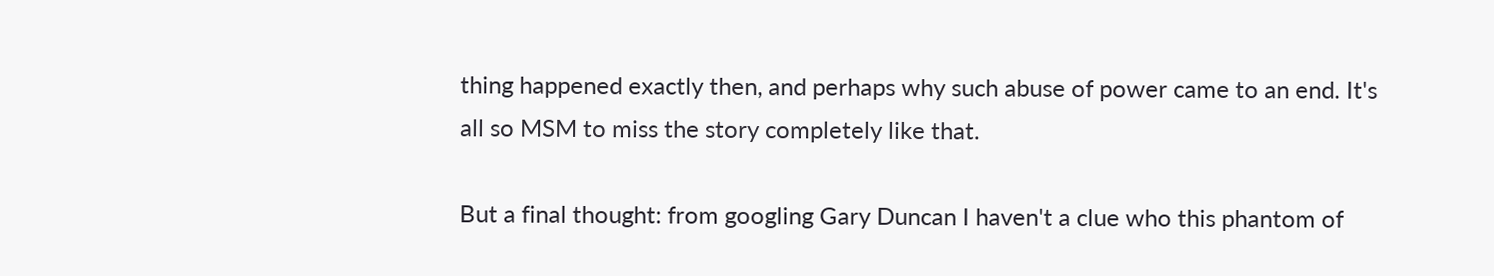thing happened exactly then, and perhaps why such abuse of power came to an end. It's all so MSM to miss the story completely like that.

But a final thought: from googling Gary Duncan I haven't a clue who this phantom of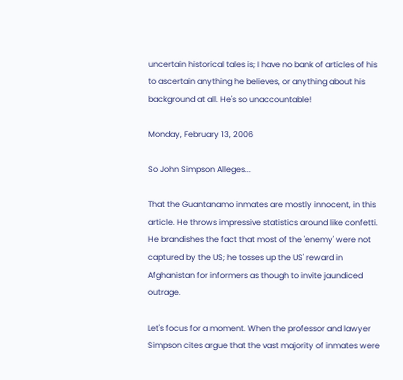uncertain historical tales is; I have no bank of articles of his to ascertain anything he believes, or anything about his background at all. He's so unaccountable!

Monday, February 13, 2006

So John Simpson Alleges...

That the Guantanamo inmates are mostly innocent, in this article. He throws impressive statistics around like confetti. He brandishes the fact that most of the 'enemy' were not captured by the US; he tosses up the US' reward in Afghanistan for informers as though to invite jaundiced outrage.

Let's focus for a moment. When the professor and lawyer Simpson cites argue that the vast majority of inmates were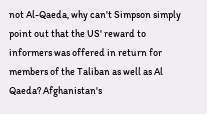not Al-Qaeda, why can't Simpson simply point out that the US' reward to informers was offered in return for members of the Taliban as well as Al Qaeda? Afghanistan's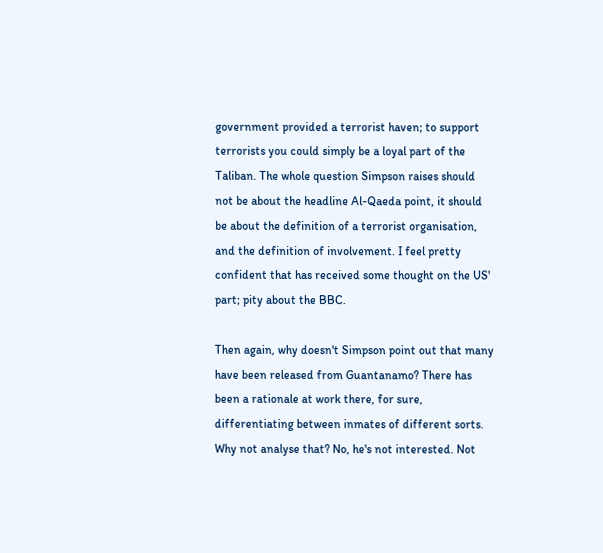government provided a terrorist haven; to support terrorists you could simply be a loyal part of the Taliban. The whole question Simpson raises should not be about the headline Al-Qaeda point, it should be about the definition of a terrorist organisation, and the definition of involvement. I feel pretty confident that has received some thought on the US' part; pity about the BBC.

Then again, why doesn't Simpson point out that many have been released from Guantanamo? There has been a rationale at work there, for sure, differentiating between inmates of different sorts. Why not analyse that? No, he's not interested. Not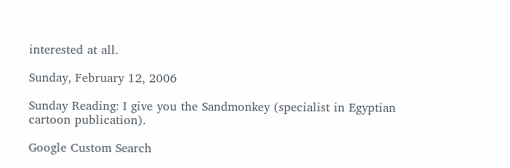interested at all.

Sunday, February 12, 2006

Sunday Reading: I give you the Sandmonkey (specialist in Egyptian cartoon publication).

Google Custom Search